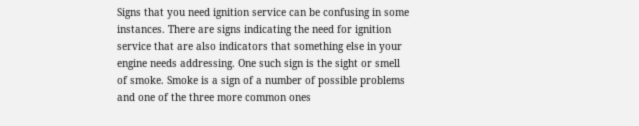Signs that you need ignition service can be confusing in some instances. There are signs indicating the need for ignition service that are also indicators that something else in your engine needs addressing. One such sign is the sight or smell of smoke. Smoke is a sign of a number of possible problems and one of the three more common ones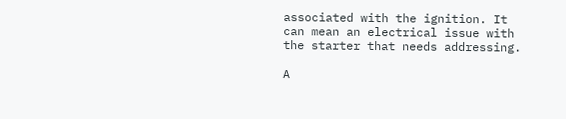associated with the ignition. It can mean an electrical issue with the starter that needs addressing.

A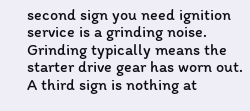second sign you need ignition service is a grinding noise. Grinding typically means the starter drive gear has worn out. A third sign is nothing at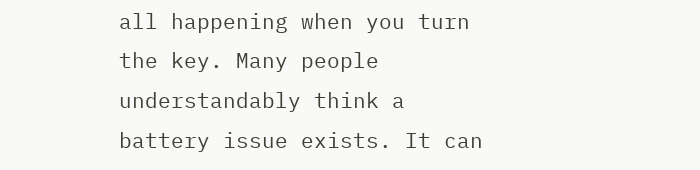all happening when you turn the key. Many people understandably think a battery issue exists. It can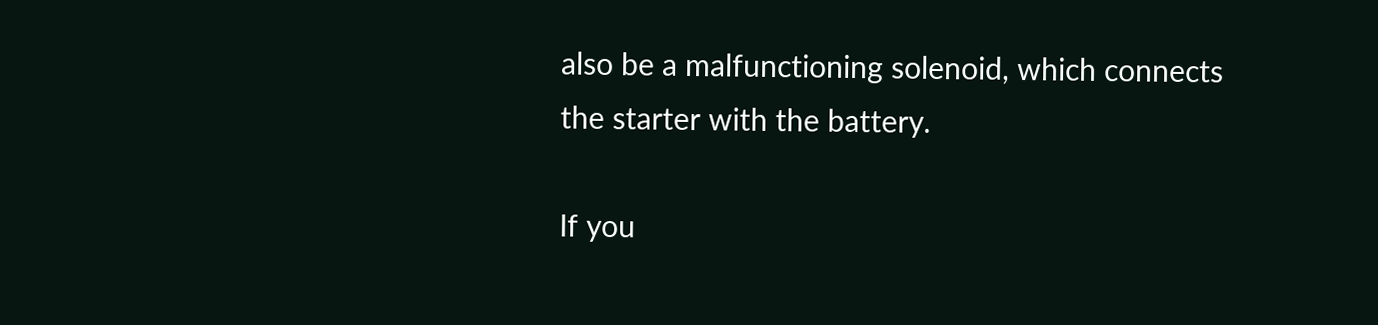also be a malfunctioning solenoid, which connects the starter with the battery.

If you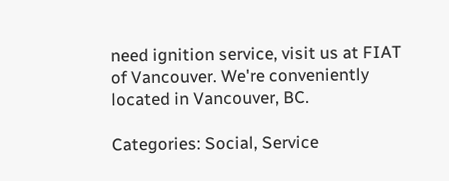need ignition service, visit us at FIAT of Vancouver. We're conveniently located in Vancouver, BC.

Categories: Social, Service